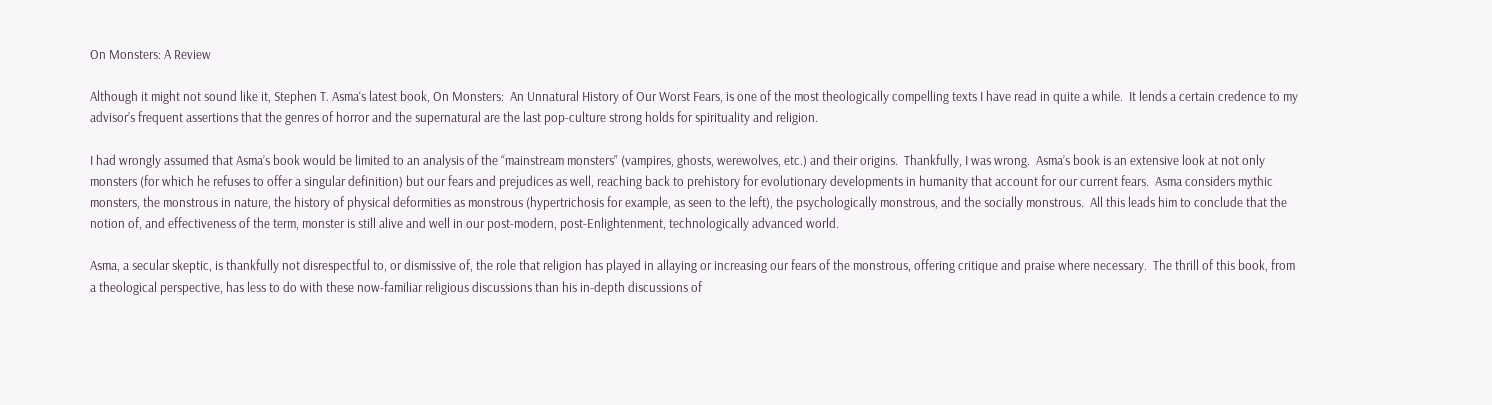On Monsters: A Review

Although it might not sound like it, Stephen T. Asma‘s latest book, On Monsters:  An Unnatural History of Our Worst Fears, is one of the most theologically compelling texts I have read in quite a while.  It lends a certain credence to my advisor’s frequent assertions that the genres of horror and the supernatural are the last pop-culture strong holds for spirituality and religion.

I had wrongly assumed that Asma’s book would be limited to an analysis of the “mainstream monsters” (vampires, ghosts, werewolves, etc.) and their origins.  Thankfully, I was wrong.  Asma’s book is an extensive look at not only monsters (for which he refuses to offer a singular definition) but our fears and prejudices as well, reaching back to prehistory for evolutionary developments in humanity that account for our current fears.  Asma considers mythic monsters, the monstrous in nature, the history of physical deformities as monstrous (hypertrichosis for example, as seen to the left), the psychologically monstrous, and the socially monstrous.  All this leads him to conclude that the notion of, and effectiveness of the term, monster is still alive and well in our post-modern, post-Enlightenment, technologically advanced world.

Asma, a secular skeptic, is thankfully not disrespectful to, or dismissive of, the role that religion has played in allaying or increasing our fears of the monstrous, offering critique and praise where necessary.  The thrill of this book, from a theological perspective, has less to do with these now-familiar religious discussions than his in-depth discussions of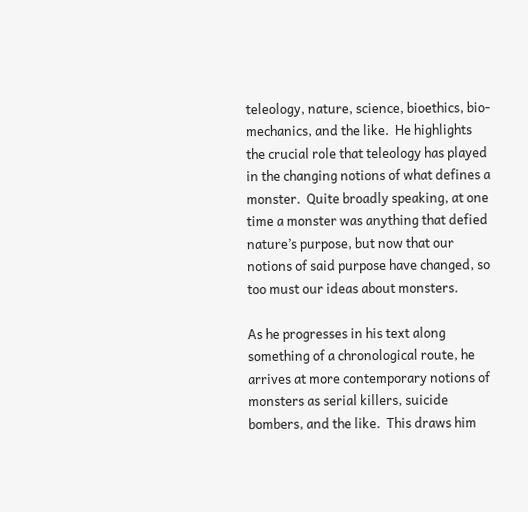teleology, nature, science, bioethics, bio-mechanics, and the like.  He highlights the crucial role that teleology has played in the changing notions of what defines a monster.  Quite broadly speaking, at one time a monster was anything that defied nature’s purpose, but now that our notions of said purpose have changed, so too must our ideas about monsters.

As he progresses in his text along something of a chronological route, he arrives at more contemporary notions of monsters as serial killers, suicide bombers, and the like.  This draws him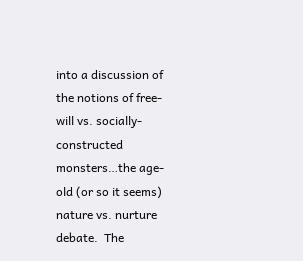into a discussion of the notions of free-will vs. socially-constructed monsters…the age-old (or so it seems) nature vs. nurture debate.  The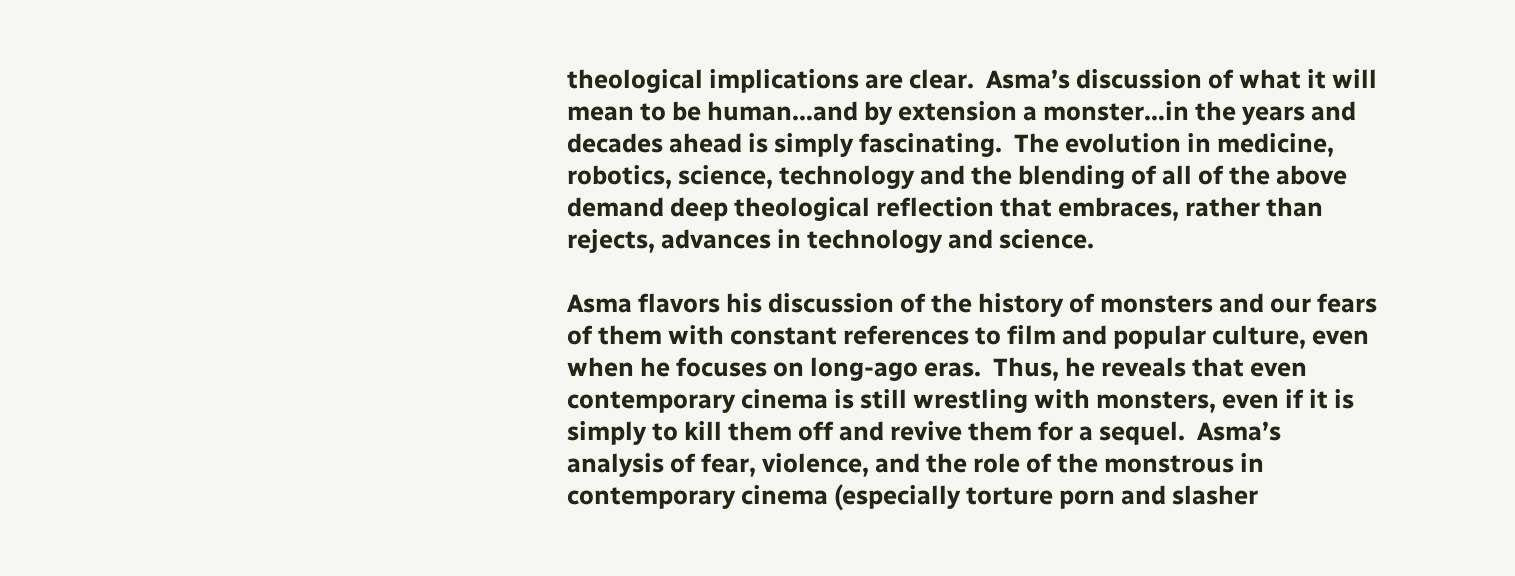theological implications are clear.  Asma’s discussion of what it will mean to be human…and by extension a monster…in the years and decades ahead is simply fascinating.  The evolution in medicine, robotics, science, technology and the blending of all of the above demand deep theological reflection that embraces, rather than rejects, advances in technology and science.

Asma flavors his discussion of the history of monsters and our fears of them with constant references to film and popular culture, even when he focuses on long-ago eras.  Thus, he reveals that even contemporary cinema is still wrestling with monsters, even if it is simply to kill them off and revive them for a sequel.  Asma’s analysis of fear, violence, and the role of the monstrous in contemporary cinema (especially torture porn and slasher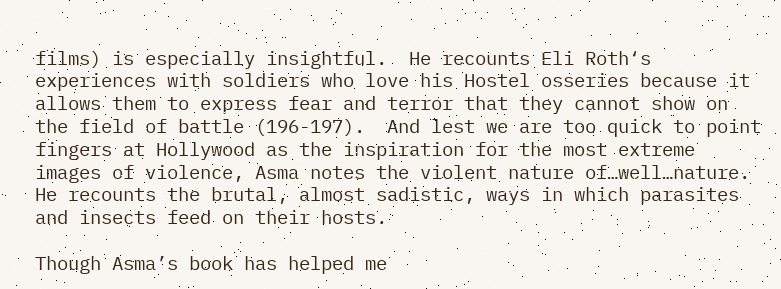films) is especially insightful.  He recounts Eli Roth‘s experiences with soldiers who love his Hostel osseries because it allows them to express fear and terror that they cannot show on the field of battle (196-197).  And lest we are too quick to point fingers at Hollywood as the inspiration for the most extreme images of violence, Asma notes the violent nature of…well…nature.  He recounts the brutal, almost sadistic, ways in which parasites and insects feed on their hosts.

Though Asma’s book has helped me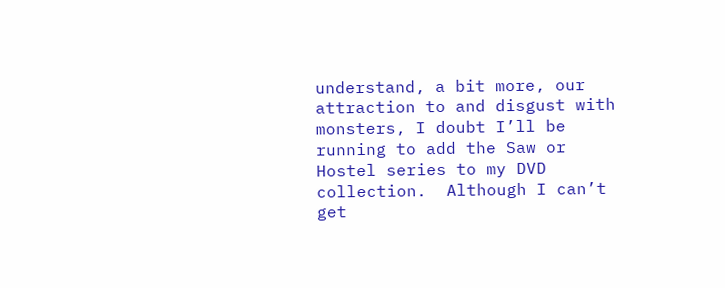understand, a bit more, our attraction to and disgust with monsters, I doubt I’ll be running to add the Saw or Hostel series to my DVD collection.  Although I can’t get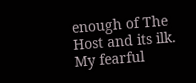enough of The Host and its ilk.  My fearful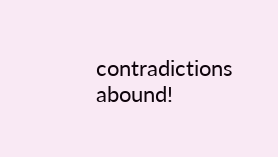contradictions abound!